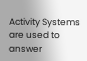Activity Systems are used to answer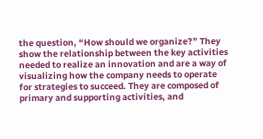the question, “How should we organize?” They show the relationship between the key activities needed to realize an innovation and are a way of visualizing how the company needs to operate for strategies to succeed. They are composed of primary and supporting activities, and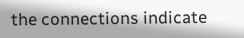the connections indicate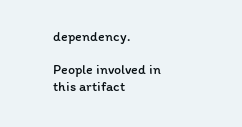dependency.

People involved in this artifact